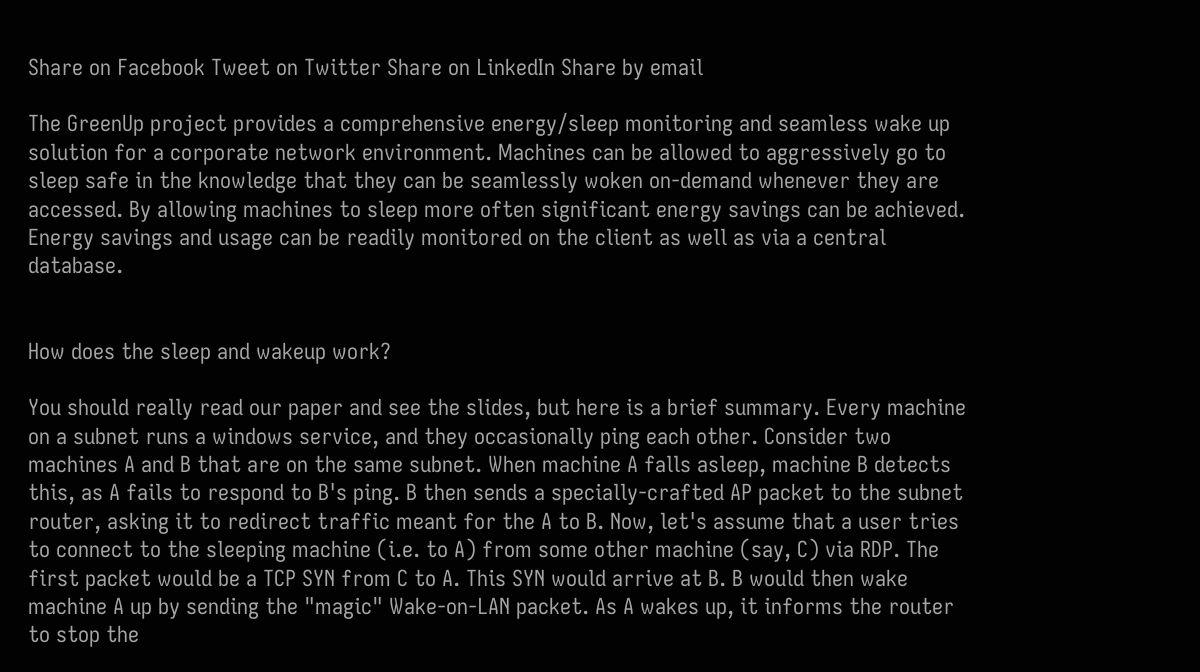Share on Facebook Tweet on Twitter Share on LinkedIn Share by email

The GreenUp project provides a comprehensive energy/sleep monitoring and seamless wake up solution for a corporate network environment. Machines can be allowed to aggressively go to sleep safe in the knowledge that they can be seamlessly woken on-demand whenever they are accessed. By allowing machines to sleep more often significant energy savings can be achieved. Energy savings and usage can be readily monitored on the client as well as via a central database.


How does the sleep and wakeup work?

You should really read our paper and see the slides, but here is a brief summary. Every machine on a subnet runs a windows service, and they occasionally ping each other. Consider two machines A and B that are on the same subnet. When machine A falls asleep, machine B detects this, as A fails to respond to B's ping. B then sends a specially-crafted AP packet to the subnet router, asking it to redirect traffic meant for the A to B. Now, let's assume that a user tries to connect to the sleeping machine (i.e. to A) from some other machine (say, C) via RDP. The first packet would be a TCP SYN from C to A. This SYN would arrive at B. B would then wake machine A up by sending the "magic" Wake-on-LAN packet. As A wakes up, it informs the router to stop the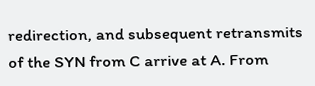redirection, and subsequent retransmits of the SYN from C arrive at A. From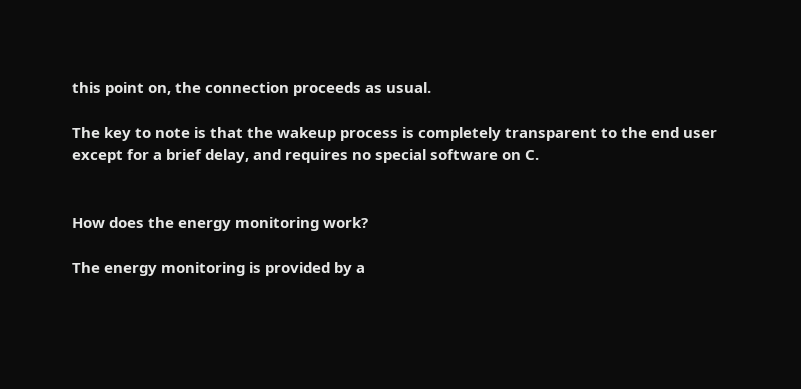this point on, the connection proceeds as usual.

The key to note is that the wakeup process is completely transparent to the end user except for a brief delay, and requires no special software on C.


How does the energy monitoring work?

The energy monitoring is provided by a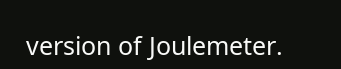version of Joulemeter.